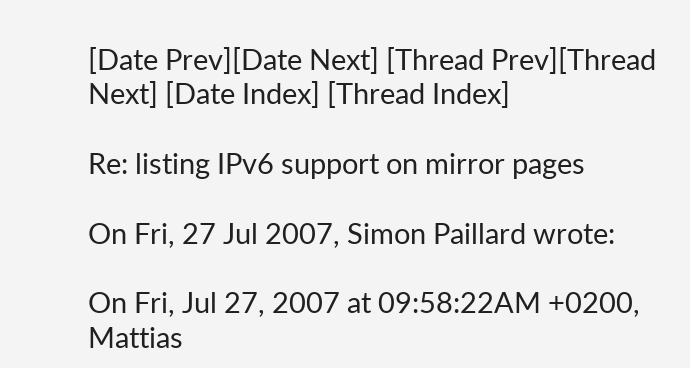[Date Prev][Date Next] [Thread Prev][Thread Next] [Date Index] [Thread Index]

Re: listing IPv6 support on mirror pages

On Fri, 27 Jul 2007, Simon Paillard wrote:

On Fri, Jul 27, 2007 at 09:58:22AM +0200, Mattias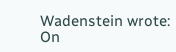Wadenstein wrote:
On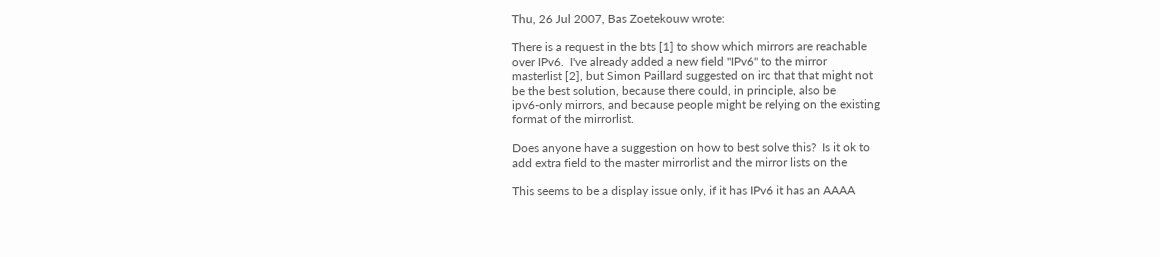Thu, 26 Jul 2007, Bas Zoetekouw wrote:

There is a request in the bts [1] to show which mirrors are reachable
over IPv6.  I've already added a new field "IPv6" to the mirror
masterlist [2], but Simon Paillard suggested on irc that that might not
be the best solution, because there could, in principle, also be
ipv6-only mirrors, and because people might be relying on the existing
format of the mirrorlist.

Does anyone have a suggestion on how to best solve this?  Is it ok to
add extra field to the master mirrorlist and the mirror lists on the

This seems to be a display issue only, if it has IPv6 it has an AAAA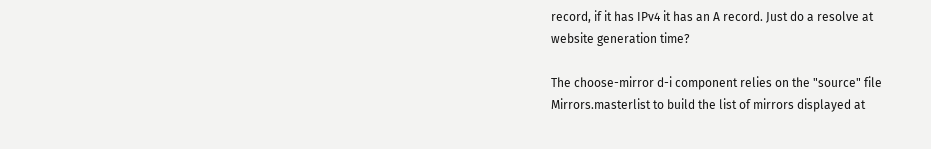record, if it has IPv4 it has an A record. Just do a resolve at
website generation time?

The choose-mirror d-i component relies on the "source" file
Mirrors.masterlist to build the list of mirrors displayed at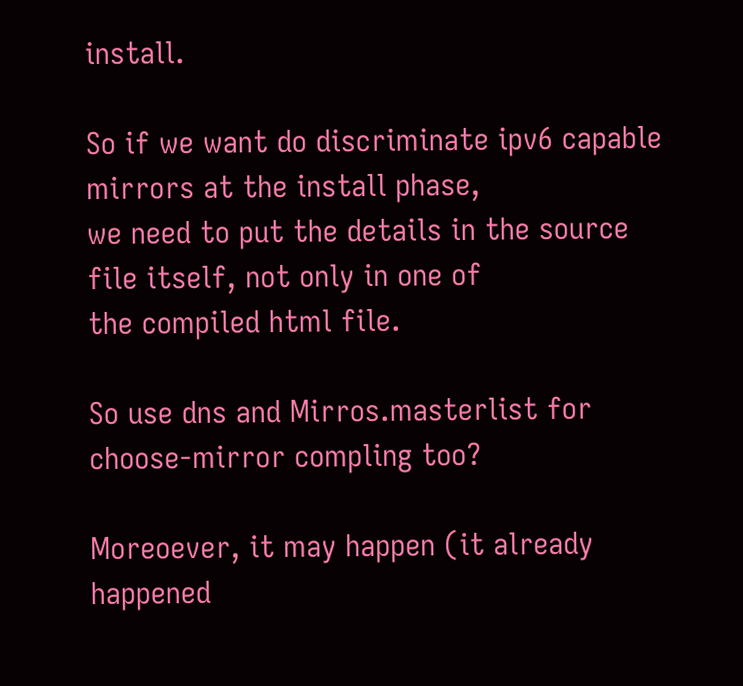install.

So if we want do discriminate ipv6 capable mirrors at the install phase,
we need to put the details in the source file itself, not only in one of
the compiled html file.

So use dns and Mirros.masterlist for choose-mirror compling too?

Moreoever, it may happen (it already happened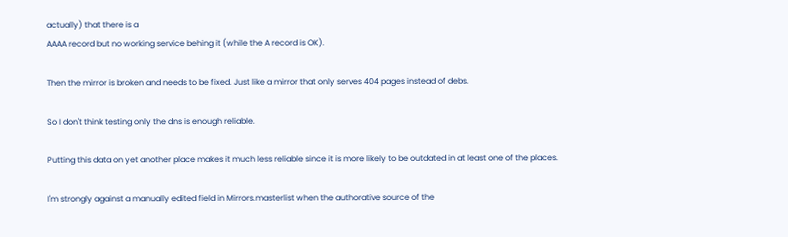actually) that there is a
AAAA record but no working service behing it (while the A record is OK).

Then the mirror is broken and needs to be fixed. Just like a mirror that only serves 404 pages instead of debs.

So I don't think testing only the dns is enough reliable.

Putting this data on yet another place makes it much less reliable since it is more likely to be outdated in at least one of the places.

I'm strongly against a manually edited field in Mirrors.masterlist when the authorative source of the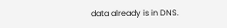data already is in DNS.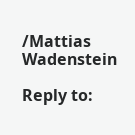/Mattias Wadenstein

Reply to: